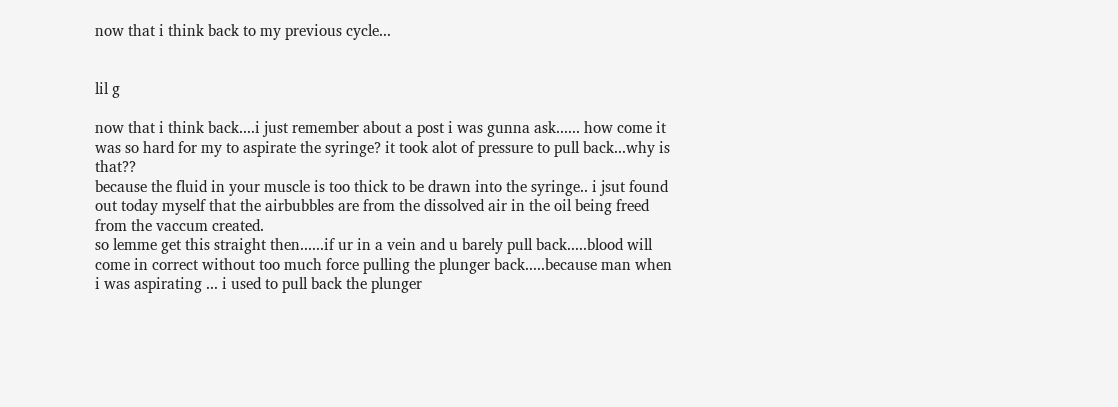now that i think back to my previous cycle...


lil g

now that i think back....i just remember about a post i was gunna ask...... how come it was so hard for my to aspirate the syringe? it took alot of pressure to pull back...why is that??
because the fluid in your muscle is too thick to be drawn into the syringe.. i jsut found out today myself that the airbubbles are from the dissolved air in the oil being freed from the vaccum created.
so lemme get this straight then......if ur in a vein and u barely pull back.....blood will come in correct without too much force pulling the plunger back.....because man when i was aspirating ... i used to pull back the plunger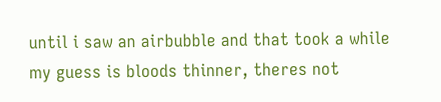until i saw an airbubble and that took a while
my guess is bloods thinner, theres not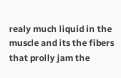realy much liquid in the muscle and its the fibers that prolly jam the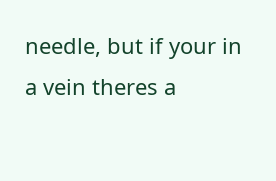needle, but if your in a vein theres a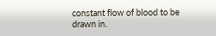constant flow of blood to be drawn in.